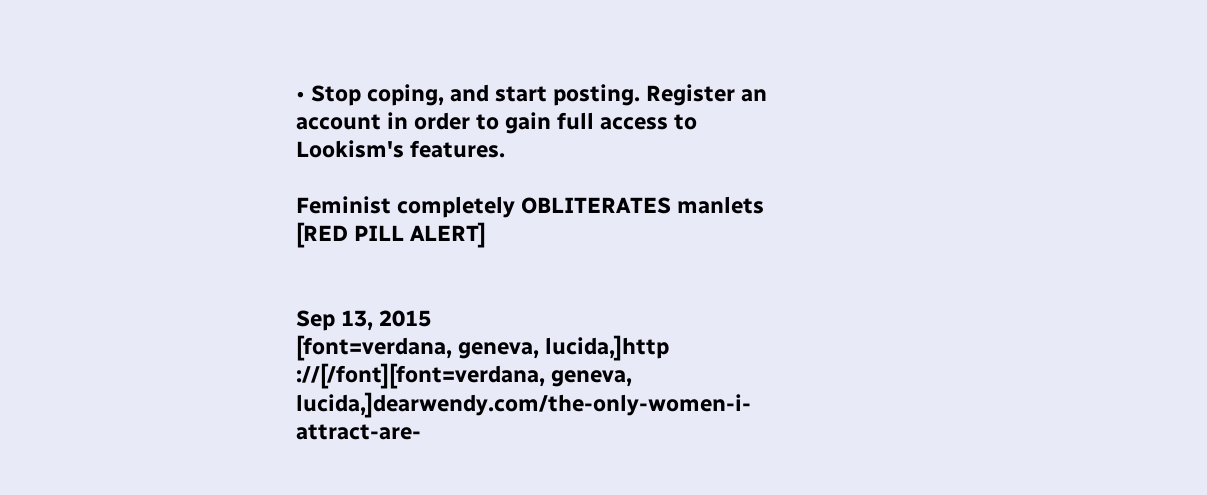• Stop coping, and start posting. Register an account in order to gain full access to Lookism's features.

Feminist completely OBLITERATES manlets [RED PILL ALERT]


Sep 13, 2015
[font=verdana, geneva, lucida,]http ://[/font][font=verdana, geneva, lucida,]dearwendy.com/the-only-women-i-attract-are-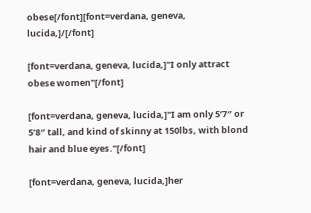obese[/font][font=verdana, geneva, lucida,]/[/font]

[font=verdana, geneva, lucida,]"I only attract obese women"[/font]

[font=verdana, geneva, lucida,]"I am only 5’7″ or 5’8″ tall, and kind of skinny at 150lbs, with blond hair and blue eyes."[/font]

[font=verdana, geneva, lucida,]her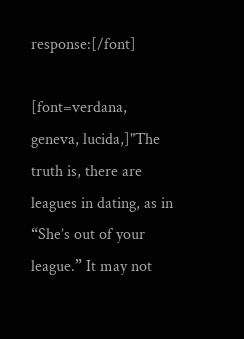response:[/font]

[font=verdana, geneva, lucida,]"The truth is, there are leagues in dating, as in “She’s out of your league.” It may not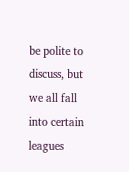be polite to discuss, but we all fall into certain leagues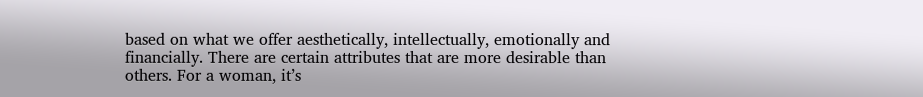based on what we offer aesthetically, intellectually, emotionally and financially. There are certain attributes that are more desirable than others. For a woman, it’s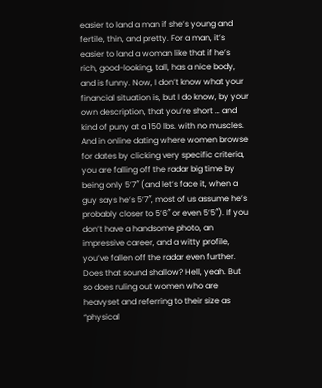easier to land a man if she’s young and fertile, thin, and pretty. For a man, it’s easier to land a woman like that if he’s rich, good-looking, tall, has a nice body, and is funny. Now, I don’t know what your financial situation is, but I do know, by your own description, that you’re short … and kind of puny at a 150 lbs. with no muscles. And in online dating where women browse for dates by clicking very specific criteria, you are falling off the radar big time by being only 5’7″ (and let’s face it, when a guy says he’s 5’7″, most of us assume he’s probably closer to 5’6″ or even 5’5″). If you don’t have a handsome photo, an impressive career, and a witty profile, you’ve fallen off the radar even further. Does that sound shallow? Hell, yeah. But so does ruling out women who are heavyset and referring to their size as “physical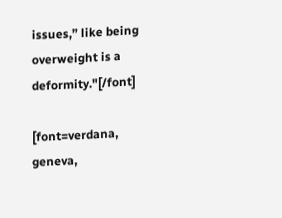issues,” like being overweight is a deformity."[/font]

[font=verdana, geneva,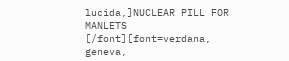lucida,]NUCLEAR PILL FOR MANLETS [/font][font=verdana, geneva,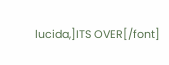lucida,]ITS OVER[/font]